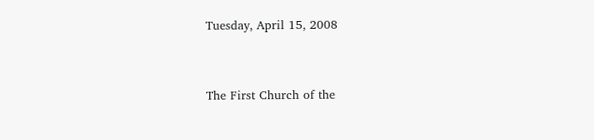Tuesday, April 15, 2008


The First Church of the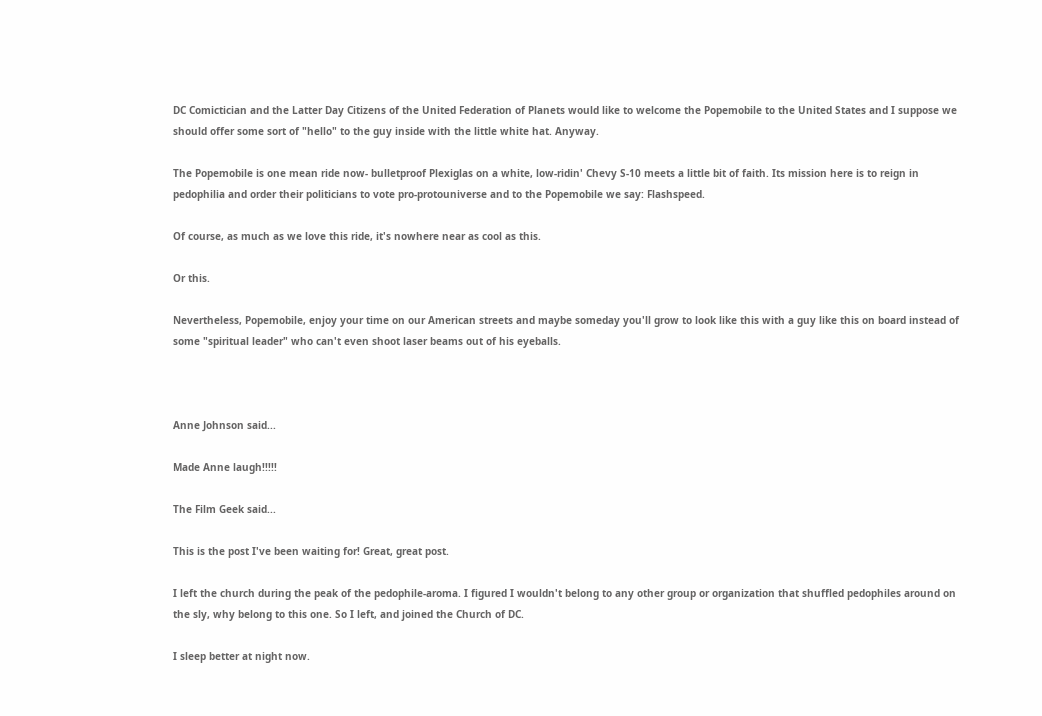DC Comictician and the Latter Day Citizens of the United Federation of Planets would like to welcome the Popemobile to the United States and I suppose we should offer some sort of "hello" to the guy inside with the little white hat. Anyway.

The Popemobile is one mean ride now- bulletproof Plexiglas on a white, low-ridin' Chevy S-10 meets a little bit of faith. Its mission here is to reign in pedophilia and order their politicians to vote pro-protouniverse and to the Popemobile we say: Flashspeed.

Of course, as much as we love this ride, it's nowhere near as cool as this.

Or this.

Nevertheless, Popemobile, enjoy your time on our American streets and maybe someday you'll grow to look like this with a guy like this on board instead of some "spiritual leader" who can't even shoot laser beams out of his eyeballs.



Anne Johnson said...

Made Anne laugh!!!!!

The Film Geek said...

This is the post I've been waiting for! Great, great post.

I left the church during the peak of the pedophile-aroma. I figured I wouldn't belong to any other group or organization that shuffled pedophiles around on the sly, why belong to this one. So I left, and joined the Church of DC.

I sleep better at night now.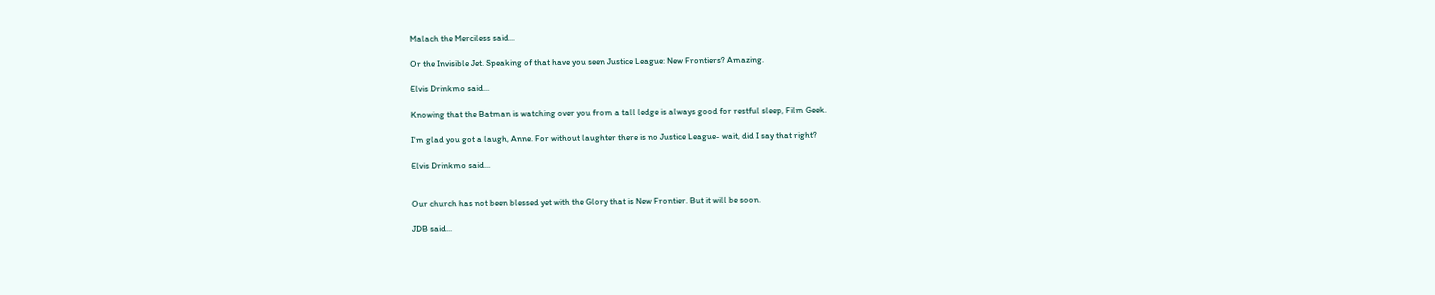Malach the Merciless said...

Or the Invisible Jet. Speaking of that have you seen Justice League: New Frontiers? Amazing.

Elvis Drinkmo said...

Knowing that the Batman is watching over you from a tall ledge is always good for restful sleep, Film Geek.

I'm glad you got a laugh, Anne. For without laughter there is no Justice League- wait, did I say that right?

Elvis Drinkmo said...


Our church has not been blessed yet with the Glory that is New Frontier. But it will be soon.

JDB said...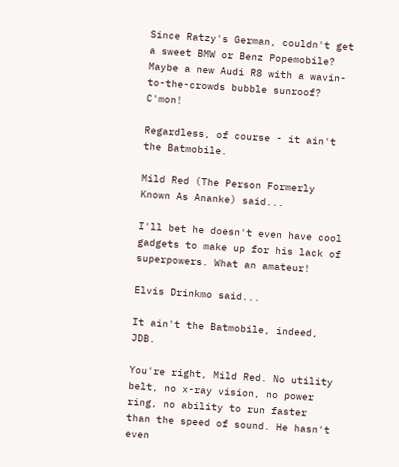Since Ratzy's German, couldn't get a sweet BMW or Benz Popemobile? Maybe a new Audi R8 with a wavin-to-the-crowds bubble sunroof? C'mon!

Regardless, of course - it ain't the Batmobile.

Mild Red (The Person Formerly Known As Ananke) said...

I'll bet he doesn't even have cool gadgets to make up for his lack of superpowers. What an amateur!

Elvis Drinkmo said...

It ain't the Batmobile, indeed, JDB.

You're right, Mild Red. No utility belt, no x-ray vision, no power ring, no ability to run faster than the speed of sound. He hasn't even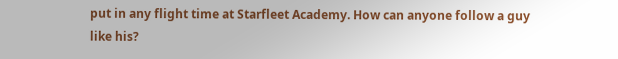put in any flight time at Starfleet Academy. How can anyone follow a guy like his?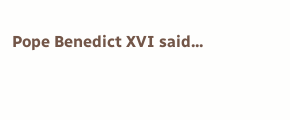Pope Benedict XVI said...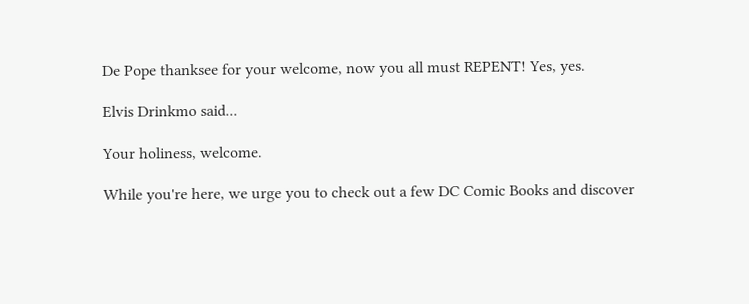De Pope thanksee for your welcome, now you all must REPENT! Yes, yes.

Elvis Drinkmo said...

Your holiness, welcome.

While you're here, we urge you to check out a few DC Comic Books and discover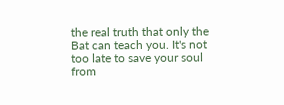the real truth that only the Bat can teach you. It's not too late to save your soul from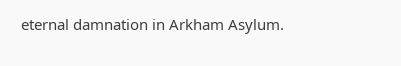eternal damnation in Arkham Asylum.